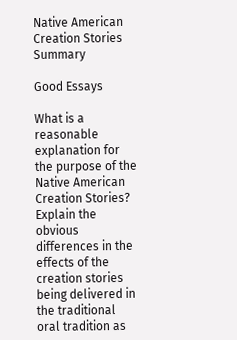Native American Creation Stories Summary

Good Essays

What is a reasonable explanation for the purpose of the Native American Creation Stories? Explain the obvious differences in the effects of the creation stories being delivered in the traditional oral tradition as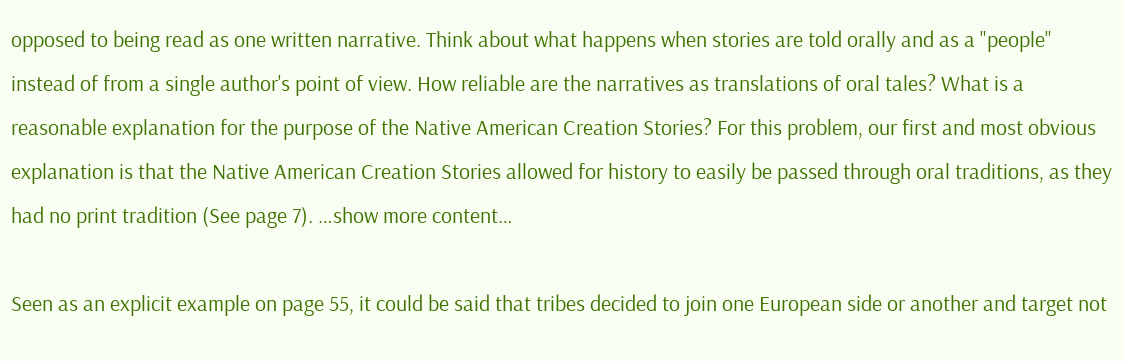opposed to being read as one written narrative. Think about what happens when stories are told orally and as a "people" instead of from a single author's point of view. How reliable are the narratives as translations of oral tales? What is a reasonable explanation for the purpose of the Native American Creation Stories? For this problem, our first and most obvious explanation is that the Native American Creation Stories allowed for history to easily be passed through oral traditions, as they had no print tradition (See page 7). …show more content…

Seen as an explicit example on page 55, it could be said that tribes decided to join one European side or another and target not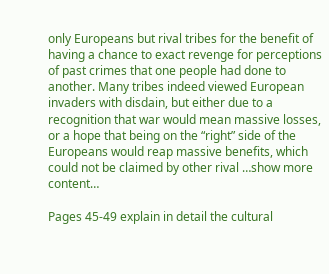only Europeans but rival tribes for the benefit of having a chance to exact revenge for perceptions of past crimes that one people had done to another. Many tribes indeed viewed European invaders with disdain, but either due to a recognition that war would mean massive losses, or a hope that being on the “right” side of the Europeans would reap massive benefits, which could not be claimed by other rival …show more content…

Pages 45-49 explain in detail the cultural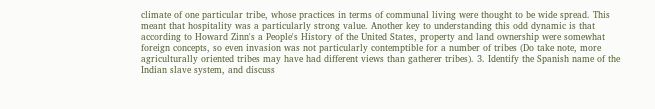climate of one particular tribe, whose practices in terms of communal living were thought to be wide spread. This meant that hospitality was a particularly strong value. Another key to understanding this odd dynamic is that according to Howard Zinn's a People's History of the United States, property and land ownership were somewhat foreign concepts, so even invasion was not particularly contemptible for a number of tribes (Do take note, more agriculturally oriented tribes may have had different views than gatherer tribes). 3. Identify the Spanish name of the Indian slave system, and discuss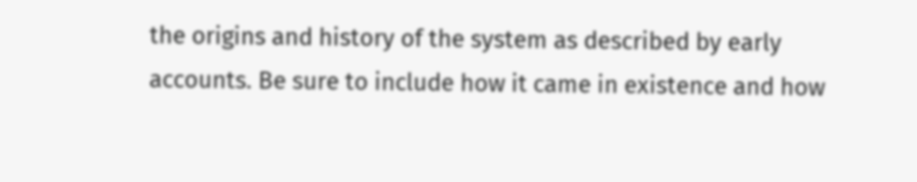the origins and history of the system as described by early accounts. Be sure to include how it came in existence and how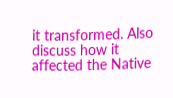it transformed. Also discuss how it affected the Native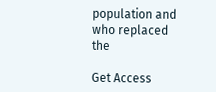population and who replaced the

Get Access